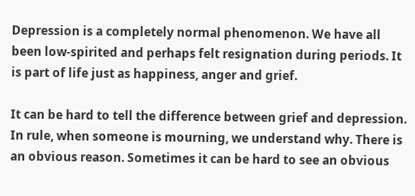Depression is a completely normal phenomenon. We have all been low-spirited and perhaps felt resignation during periods. It is part of life just as happiness, anger and grief.

It can be hard to tell the difference between grief and depression. In rule, when someone is mourning, we understand why. There is an obvious reason. Sometimes it can be hard to see an obvious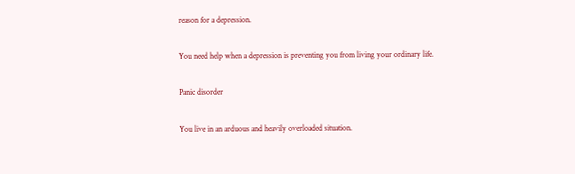reason for a depression.

You need help when a depression is preventing you from living your ordinary life.

Panic disorder

You live in an arduous and heavily overloaded situation.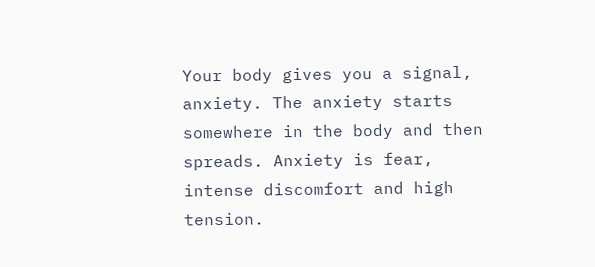Your body gives you a signal, anxiety. The anxiety starts somewhere in the body and then spreads. Anxiety is fear, intense discomfort and high tension.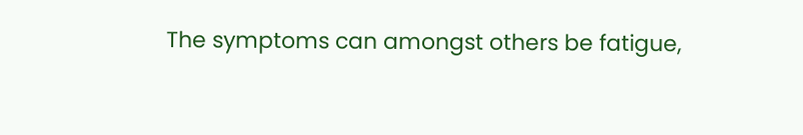The symptoms can amongst others be fatigue,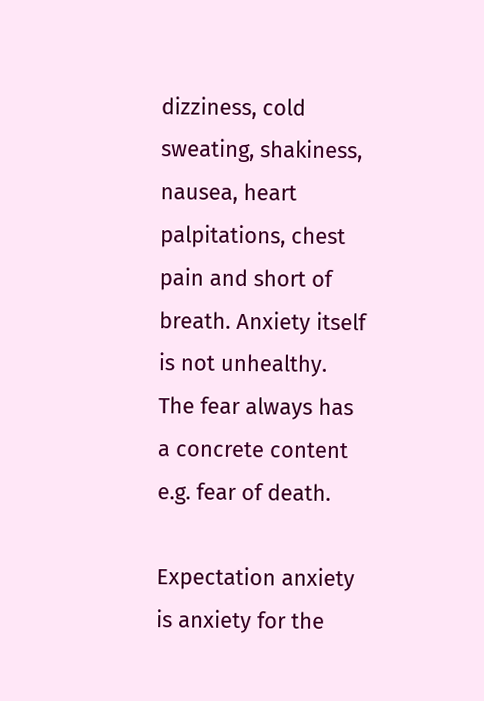dizziness, cold sweating, shakiness, nausea, heart palpitations, chest pain and short of breath. Anxiety itself is not unhealthy. The fear always has a concrete content e.g. fear of death.

Expectation anxiety is anxiety for the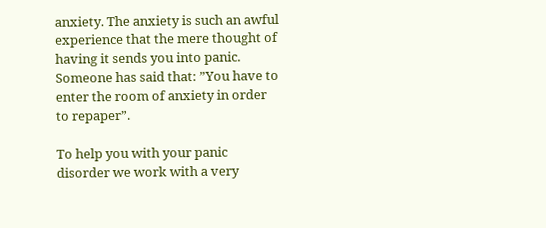anxiety. The anxiety is such an awful experience that the mere thought of having it sends you into panic. Someone has said that: ”You have to enter the room of anxiety in order to repaper”.

To help you with your panic disorder we work with a very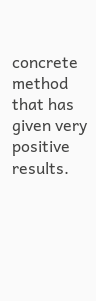concrete method that has given very positive results.